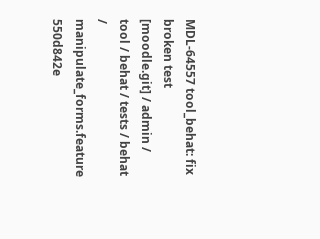MDL-64557 tool_behat: fix broken test
[moodle.git] / admin / tool / behat / tests / behat / manipulate_forms.feature
550d842e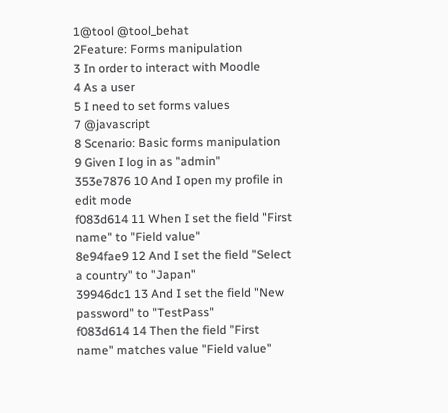1@tool @tool_behat
2Feature: Forms manipulation
3 In order to interact with Moodle
4 As a user
5 I need to set forms values
7 @javascript
8 Scenario: Basic forms manipulation
9 Given I log in as "admin"
353e7876 10 And I open my profile in edit mode
f083d614 11 When I set the field "First name" to "Field value"
8e94fae9 12 And I set the field "Select a country" to "Japan"
39946dc1 13 And I set the field "New password" to "TestPass"
f083d614 14 Then the field "First name" matches value "Field value"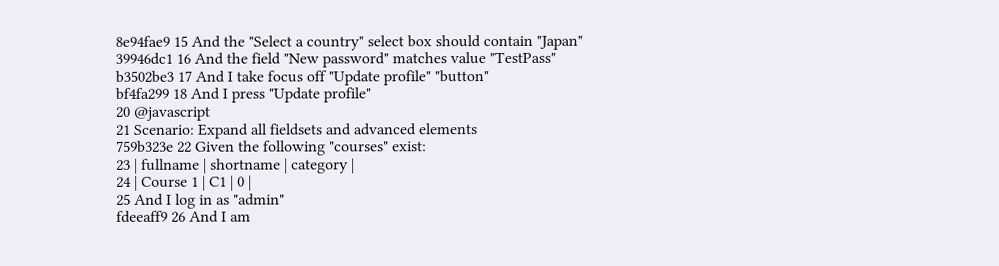8e94fae9 15 And the "Select a country" select box should contain "Japan"
39946dc1 16 And the field "New password" matches value "TestPass"
b3502be3 17 And I take focus off "Update profile" "button"
bf4fa299 18 And I press "Update profile"
20 @javascript
21 Scenario: Expand all fieldsets and advanced elements
759b323e 22 Given the following "courses" exist:
23 | fullname | shortname | category |
24 | Course 1 | C1 | 0 |
25 And I log in as "admin"
fdeeaff9 26 And I am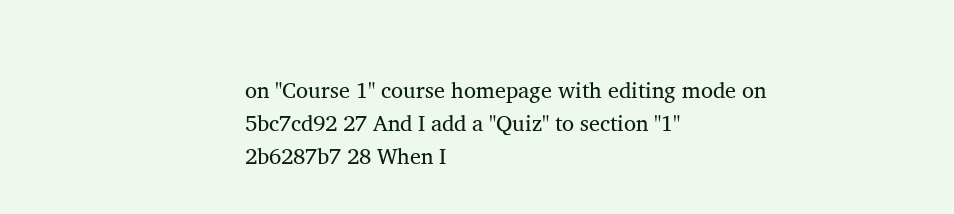on "Course 1" course homepage with editing mode on
5bc7cd92 27 And I add a "Quiz" to section "1"
2b6287b7 28 When I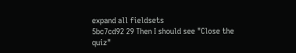expand all fieldsets
5bc7cd92 29 Then I should see "Close the quiz"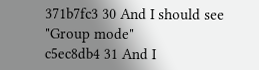371b7fc3 30 And I should see "Group mode"
c5ec8db4 31 And I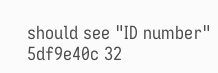should see "ID number"
5df9e40c 32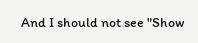And I should not see "Show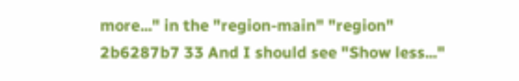more..." in the "region-main" "region"
2b6287b7 33 And I should see "Show less..."